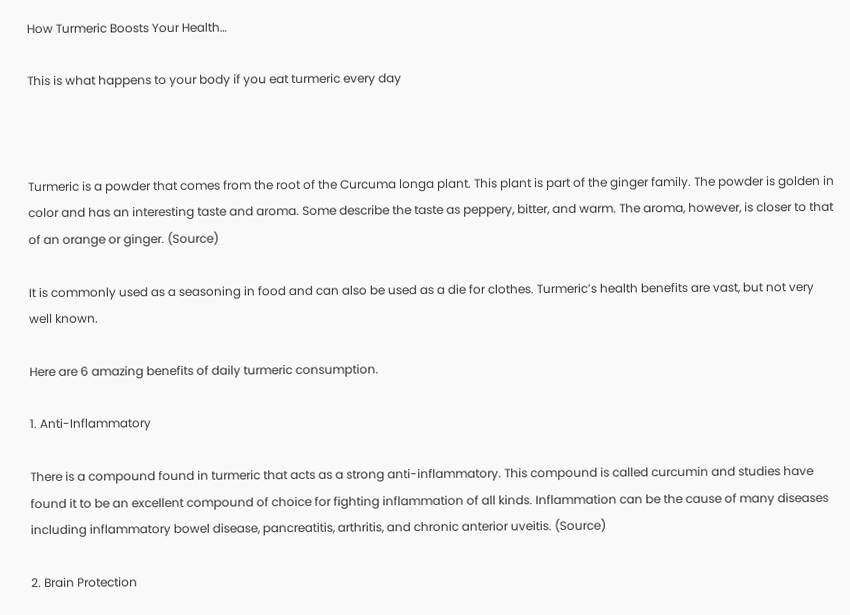How Turmeric Boosts Your Health…

This is what happens to your body if you eat turmeric every day



Turmeric is a powder that comes from the root of the Curcuma longa plant. This plant is part of the ginger family. The powder is golden in color and has an interesting taste and aroma. Some describe the taste as peppery, bitter, and warm. The aroma, however, is closer to that of an orange or ginger. (Source)

It is commonly used as a seasoning in food and can also be used as a die for clothes. Turmeric’s health benefits are vast, but not very well known.

Here are 6 amazing benefits of daily turmeric consumption.

1. Anti-Inflammatory

There is a compound found in turmeric that acts as a strong anti-inflammatory. This compound is called curcumin and studies have found it to be an excellent compound of choice for fighting inflammation of all kinds. Inflammation can be the cause of many diseases including inflammatory bowel disease, pancreatitis, arthritis, and chronic anterior uveitis. (Source)

2. Brain Protection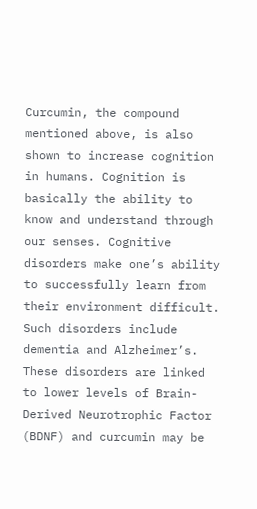Curcumin, the compound mentioned above, is also shown to increase cognition in humans. Cognition is basically the ability to know and understand through our senses. Cognitive disorders make one’s ability to successfully learn from their environment difficult. Such disorders include dementia and Alzheimer’s. These disorders are linked to lower levels of Brain-Derived Neurotrophic Factor (BDNF) and curcumin may be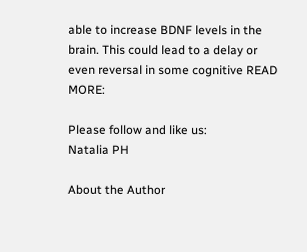able to increase BDNF levels in the brain. This could lead to a delay or even reversal in some cognitive READ MORE:

Please follow and like us:
Natalia PH

About the Author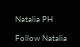Natalia PH

Follow Natalia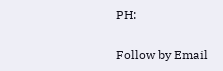PH:

Follow by Email